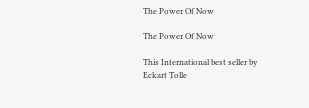The Power Of Now

The Power Of Now

This International best seller by Eckart Tolle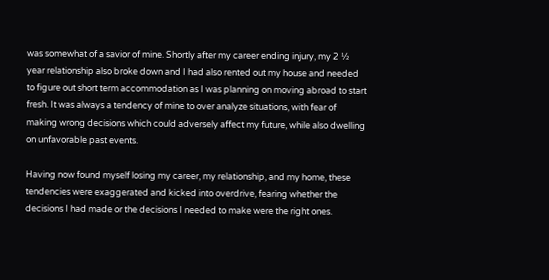was somewhat of a savior of mine. Shortly after my career ending injury, my 2 ½ year relationship also broke down and I had also rented out my house and needed to figure out short term accommodation as I was planning on moving abroad to start fresh. It was always a tendency of mine to over analyze situations, with fear of making wrong decisions which could adversely affect my future, while also dwelling on unfavorable past events.

Having now found myself losing my career, my relationship, and my home, these tendencies were exaggerated and kicked into overdrive, fearing whether the decisions I had made or the decisions I needed to make were the right ones.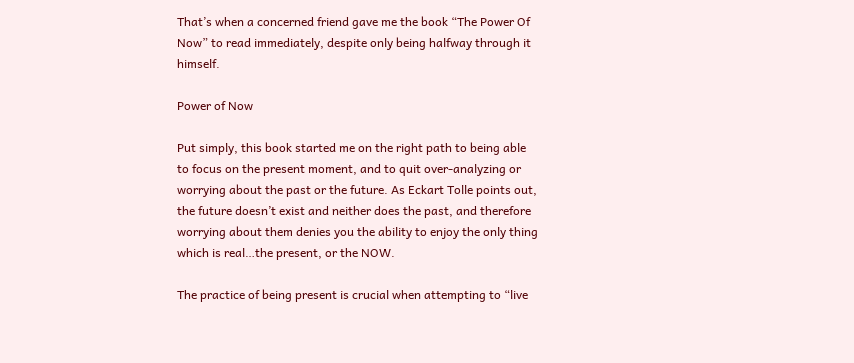That’s when a concerned friend gave me the book “The Power Of Now” to read immediately, despite only being halfway through it himself.

Power of Now

Put simply, this book started me on the right path to being able to focus on the present moment, and to quit over-analyzing or worrying about the past or the future. As Eckart Tolle points out, the future doesn’t exist and neither does the past, and therefore worrying about them denies you the ability to enjoy the only thing which is real…the present, or the NOW.

The practice of being present is crucial when attempting to “live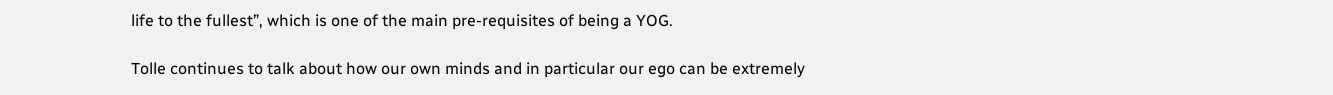life to the fullest”, which is one of the main pre-requisites of being a YOG.

Tolle continues to talk about how our own minds and in particular our ego can be extremely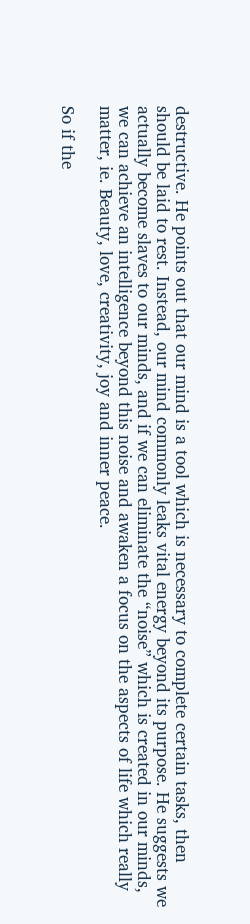destructive. He points out that our mind is a tool which is necessary to complete certain tasks, then should be laid to rest. Instead, our mind commonly leaks vital energy beyond its purpose. He suggests we actually become slaves to our minds, and if we can eliminate the “noise” which is created in our minds, we can achieve an intelligence beyond this noise and awaken a focus on the aspects of life which really matter, ie. Beauty, love, creativity, joy and inner peace.

So if the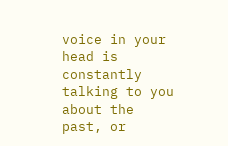voice in your head is constantly talking to you about the past, or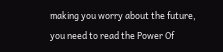making you worry about the future, you need to read the Power Of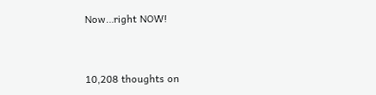Now…right NOW!



10,208 thoughts on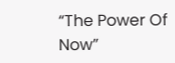“The Power Of Now”